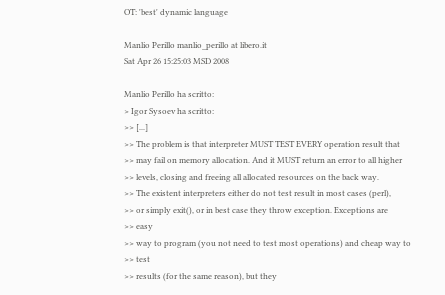OT: 'best' dynamic language

Manlio Perillo manlio_perillo at libero.it
Sat Apr 26 15:25:03 MSD 2008

Manlio Perillo ha scritto:
> Igor Sysoev ha scritto:
>> [...]
>> The problem is that interpreter MUST TEST EVERY operation result that
>> may fail on memory allocation. And it MUST return an error to all higher
>> levels, closing and freeing all allocated resources on the back way.
>> The existent interpreters either do not test result in most cases (perl),
>> or simply exit(), or in best case they throw exception. Exceptions are
>> easy
>> way to program (you not need to test most operations) and cheap way to
>> test
>> results (for the same reason), but they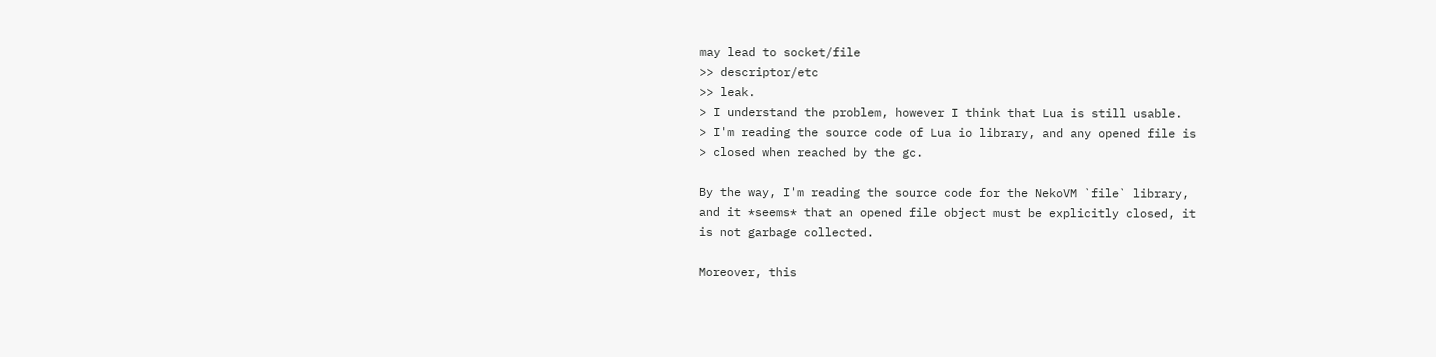may lead to socket/file
>> descriptor/etc
>> leak.
> I understand the problem, however I think that Lua is still usable.
> I'm reading the source code of Lua io library, and any opened file is
> closed when reached by the gc.

By the way, I'm reading the source code for the NekoVM `file` library,
and it *seems* that an opened file object must be explicitly closed, it
is not garbage collected.

Moreover, this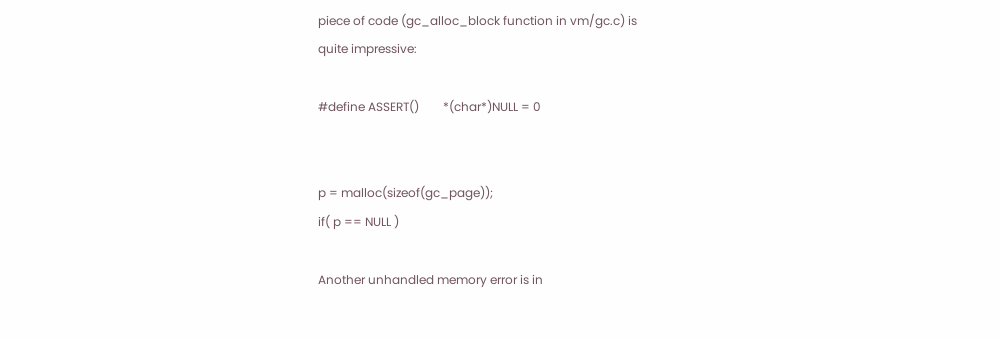piece of code (gc_alloc_block function in vm/gc.c) is
quite impressive:

#define ASSERT()        *(char*)NULL = 0


p = malloc(sizeof(gc_page));
if( p == NULL )

Another unhandled memory error is in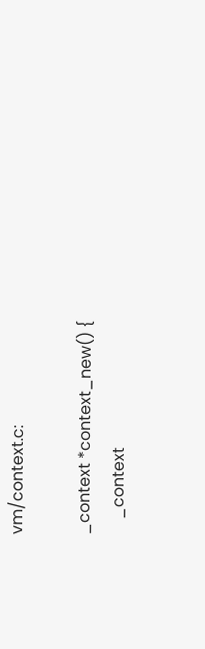vm/context.c:

_context *context_new() {
    _context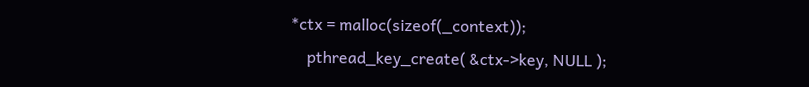*ctx = malloc(sizeof(_context));
    pthread_key_create( &ctx->key, NULL );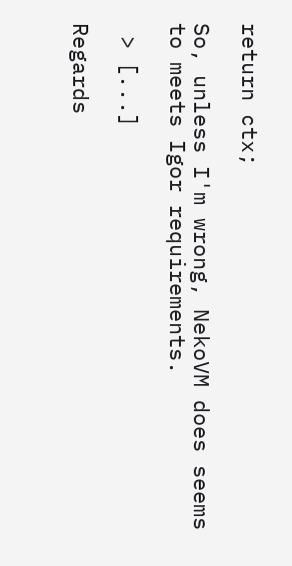return ctx;

So, unless I'm wrong, NekoVM does seems to meets Igor requirements.

 > [...]

Regards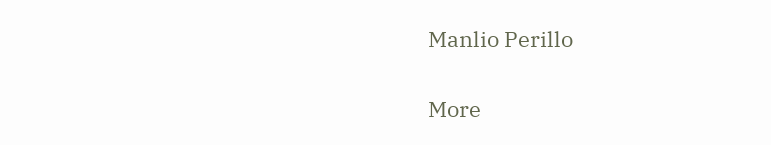Manlio Perillo

More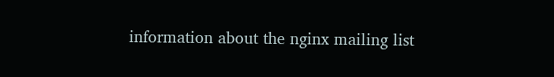information about the nginx mailing list